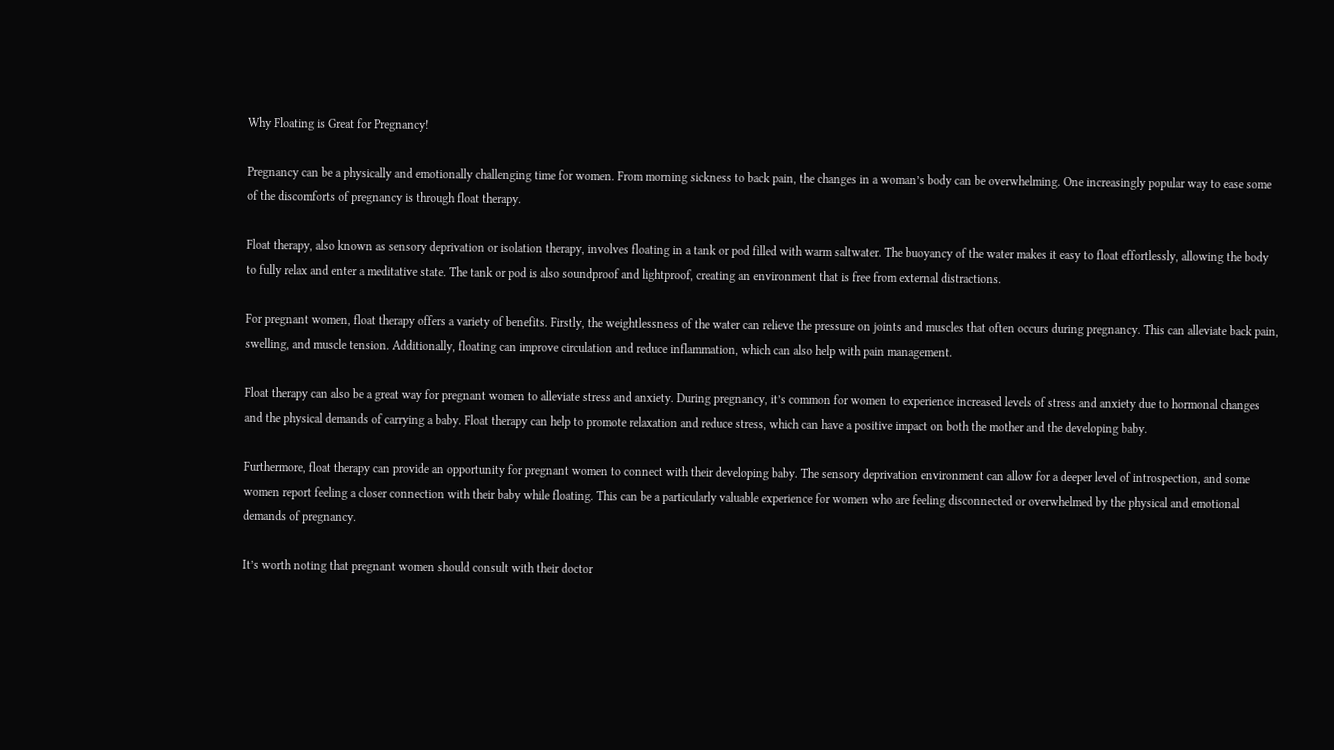Why Floating is Great for Pregnancy!

Pregnancy can be a physically and emotionally challenging time for women. From morning sickness to back pain, the changes in a woman’s body can be overwhelming. One increasingly popular way to ease some of the discomforts of pregnancy is through float therapy.

Float therapy, also known as sensory deprivation or isolation therapy, involves floating in a tank or pod filled with warm saltwater. The buoyancy of the water makes it easy to float effortlessly, allowing the body to fully relax and enter a meditative state. The tank or pod is also soundproof and lightproof, creating an environment that is free from external distractions.

For pregnant women, float therapy offers a variety of benefits. Firstly, the weightlessness of the water can relieve the pressure on joints and muscles that often occurs during pregnancy. This can alleviate back pain, swelling, and muscle tension. Additionally, floating can improve circulation and reduce inflammation, which can also help with pain management.

Float therapy can also be a great way for pregnant women to alleviate stress and anxiety. During pregnancy, it’s common for women to experience increased levels of stress and anxiety due to hormonal changes and the physical demands of carrying a baby. Float therapy can help to promote relaxation and reduce stress, which can have a positive impact on both the mother and the developing baby.

Furthermore, float therapy can provide an opportunity for pregnant women to connect with their developing baby. The sensory deprivation environment can allow for a deeper level of introspection, and some women report feeling a closer connection with their baby while floating. This can be a particularly valuable experience for women who are feeling disconnected or overwhelmed by the physical and emotional demands of pregnancy.

It’s worth noting that pregnant women should consult with their doctor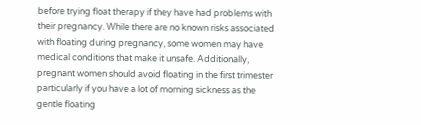before trying float therapy if they have had problems with their pregnancy. While there are no known risks associated with floating during pregnancy, some women may have medical conditions that make it unsafe. Additionally, pregnant women should avoid floating in the first trimester particularly if you have a lot of morning sickness as the gentle floating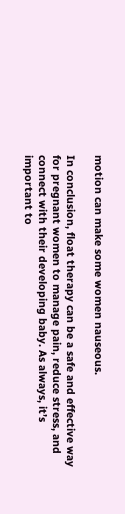motion can make some women nauseous.

In conclusion, float therapy can be a safe and effective way for pregnant women to manage pain, reduce stress, and connect with their developing baby. As always, it’s important to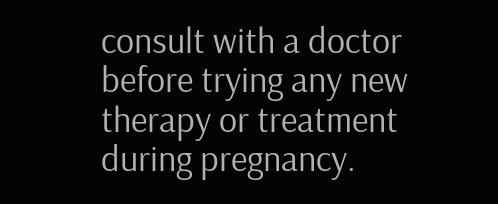consult with a doctor before trying any new therapy or treatment during pregnancy.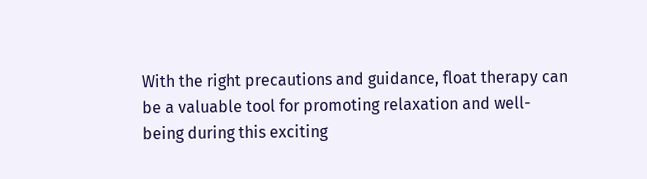With the right precautions and guidance, float therapy can be a valuable tool for promoting relaxation and well-being during this exciting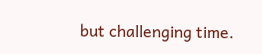but challenging time.